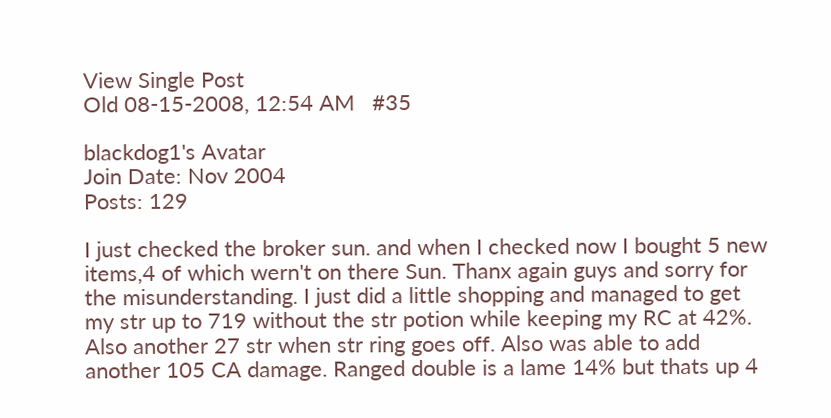View Single Post
Old 08-15-2008, 12:54 AM   #35

blackdog1's Avatar
Join Date: Nov 2004
Posts: 129

I just checked the broker sun. and when I checked now I bought 5 new items,4 of which wern't on there Sun. Thanx again guys and sorry for the misunderstanding. I just did a little shopping and managed to get my str up to 719 without the str potion while keeping my RC at 42%. Also another 27 str when str ring goes off. Also was able to add another 105 CA damage. Ranged double is a lame 14% but thats up 4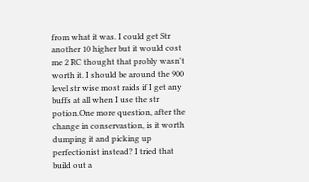from what it was. I could get Str another 10 higher but it would cost me 2 RC thought that probly wasn't worth it. I should be around the 900 level str wise most raids if I get any buffs at all when I use the str potion.One more question, after the change in conservastion, is it worth dumping it and picking up perfectionist instead? I tried that build out a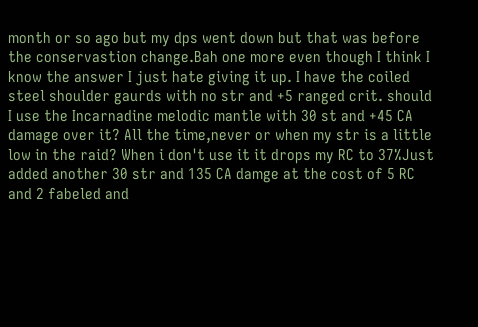month or so ago but my dps went down but that was before the conservastion change.Bah one more even though I think I know the answer I just hate giving it up. I have the coiled steel shoulder gaurds with no str and +5 ranged crit. should I use the Incarnadine melodic mantle with 30 st and +45 CA damage over it? All the time,never or when my str is a little low in the raid? When i don't use it it drops my RC to 37%Just added another 30 str and 135 CA damge at the cost of 5 RC and 2 fabeled and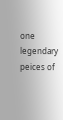one legendary peices of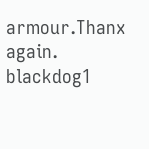armour.Thanx again.
blackdog1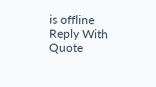is offline   Reply With Quote